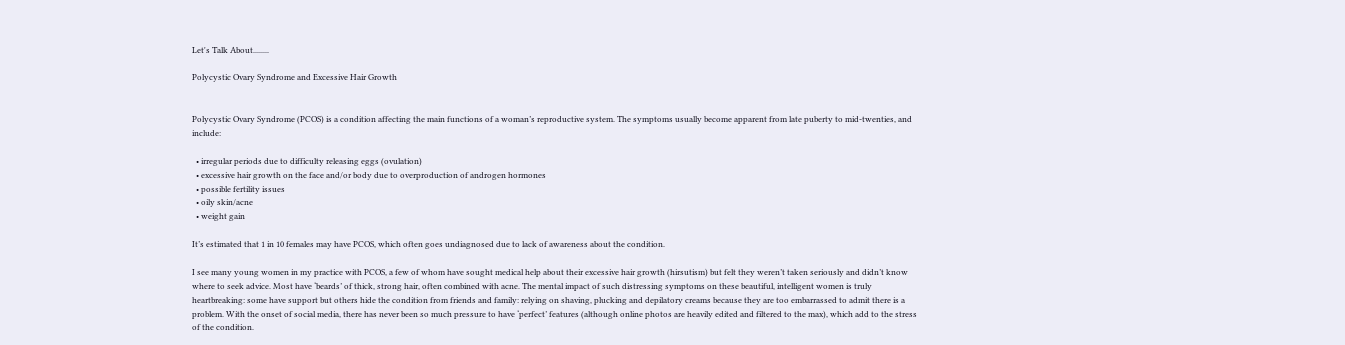Let's Talk About........

Polycystic Ovary Syndrome and Excessive Hair Growth


Polycystic Ovary Syndrome (PCOS) is a condition affecting the main functions of a woman’s reproductive system. The symptoms usually become apparent from late puberty to mid-twenties, and include:

  • irregular periods due to difficulty releasing eggs (ovulation)
  • excessive hair growth on the face and/or body due to overproduction of androgen hormones
  • possible fertility issues
  • oily skin/acne
  • weight gain

It’s estimated that 1 in 10 females may have PCOS, which often goes undiagnosed due to lack of awareness about the condition.

I see many young women in my practice with PCOS, a few of whom have sought medical help about their excessive hair growth (hirsutism) but felt they weren’t taken seriously and didn’t know where to seek advice. Most have ‘beards’ of thick, strong hair, often combined with acne. The mental impact of such distressing symptoms on these beautiful, intelligent women is truly heartbreaking: some have support but others hide the condition from friends and family: relying on shaving, plucking and depilatory creams because they are too embarrassed to admit there is a problem. With the onset of social media, there has never been so much pressure to have ‘perfect’ features (although online photos are heavily edited and filtered to the max), which add to the stress of the condition.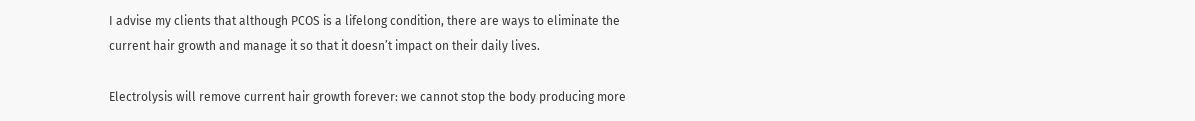I advise my clients that although PCOS is a lifelong condition, there are ways to eliminate the current hair growth and manage it so that it doesn’t impact on their daily lives.

Electrolysis will remove current hair growth forever: we cannot stop the body producing more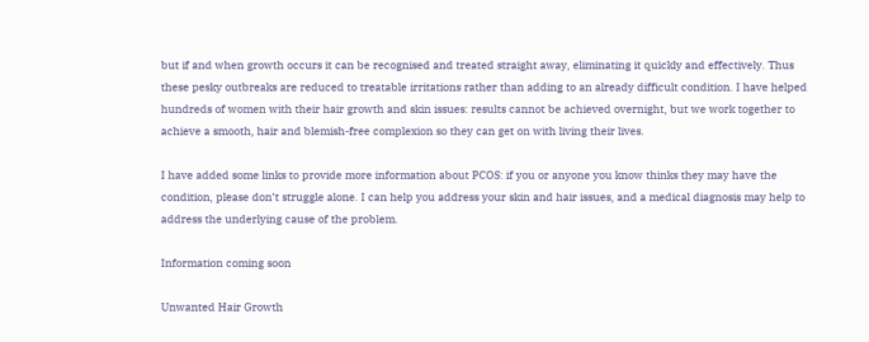but if and when growth occurs it can be recognised and treated straight away, eliminating it quickly and effectively. Thus these pesky outbreaks are reduced to treatable irritations rather than adding to an already difficult condition. I have helped hundreds of women with their hair growth and skin issues: results cannot be achieved overnight, but we work together to achieve a smooth, hair and blemish-free complexion so they can get on with living their lives.

I have added some links to provide more information about PCOS: if you or anyone you know thinks they may have the condition, please don’t struggle alone. I can help you address your skin and hair issues, and a medical diagnosis may help to address the underlying cause of the problem.

Information coming soon

Unwanted Hair Growth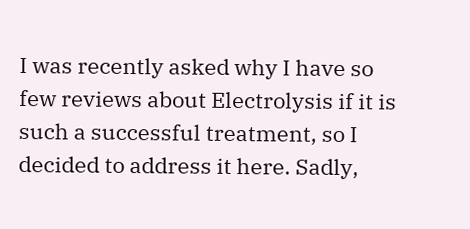I was recently asked why I have so few reviews about Electrolysis if it is such a successful treatment, so I decided to address it here. Sadly,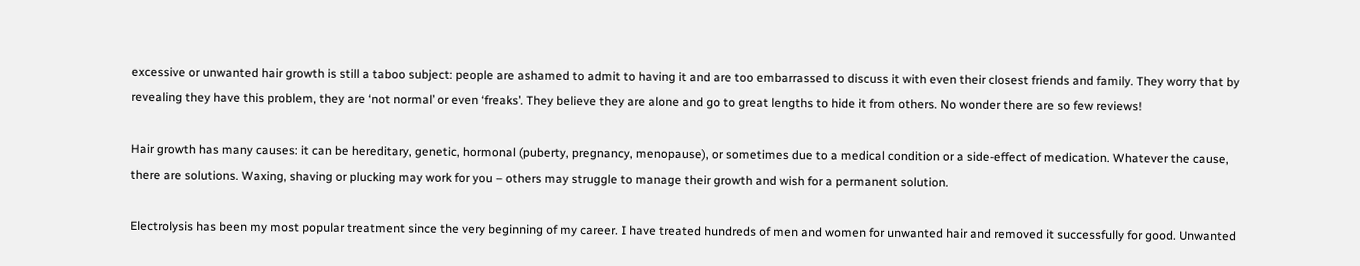excessive or unwanted hair growth is still a taboo subject: people are ashamed to admit to having it and are too embarrassed to discuss it with even their closest friends and family. They worry that by revealing they have this problem, they are ‘not normal’ or even ‘freaks’. They believe they are alone and go to great lengths to hide it from others. No wonder there are so few reviews!

Hair growth has many causes: it can be hereditary, genetic, hormonal (puberty, pregnancy, menopause), or sometimes due to a medical condition or a side-effect of medication. Whatever the cause, there are solutions. Waxing, shaving or plucking may work for you – others may struggle to manage their growth and wish for a permanent solution.

Electrolysis has been my most popular treatment since the very beginning of my career. I have treated hundreds of men and women for unwanted hair and removed it successfully for good. Unwanted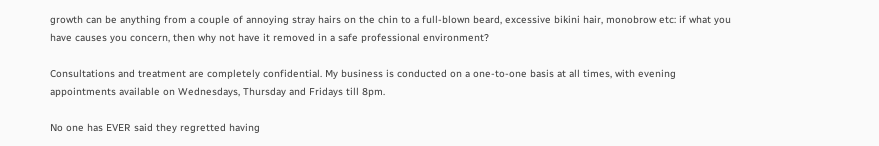growth can be anything from a couple of annoying stray hairs on the chin to a full-blown beard, excessive bikini hair, monobrow etc: if what you have causes you concern, then why not have it removed in a safe professional environment?

Consultations and treatment are completely confidential. My business is conducted on a one-to-one basis at all times, with evening appointments available on Wednesdays, Thursday and Fridays till 8pm.

No one has EVER said they regretted having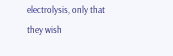electrolysis, only that they wish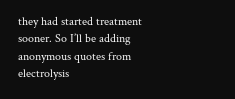they had started treatment sooner. So I’ll be adding anonymous quotes from electrolysis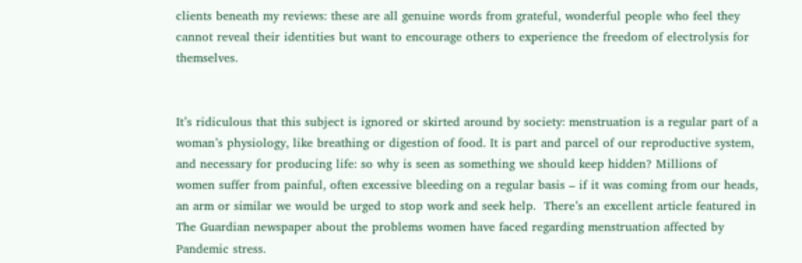clients beneath my reviews: these are all genuine words from grateful, wonderful people who feel they cannot reveal their identities but want to encourage others to experience the freedom of electrolysis for themselves.


It’s ridiculous that this subject is ignored or skirted around by society: menstruation is a regular part of a woman’s physiology, like breathing or digestion of food. It is part and parcel of our reproductive system, and necessary for producing life: so why is seen as something we should keep hidden? Millions of women suffer from painful, often excessive bleeding on a regular basis – if it was coming from our heads, an arm or similar we would be urged to stop work and seek help.  There’s an excellent article featured in The Guardian newspaper about the problems women have faced regarding menstruation affected by Pandemic stress.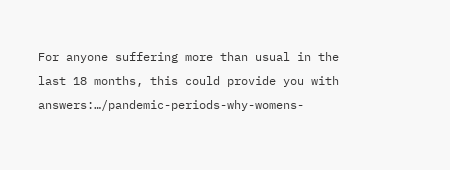For anyone suffering more than usual in the last 18 months, this could provide you with answers:…/pandemic-periods-why-womens-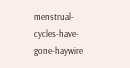menstrual-cycles-have-gone-haywire